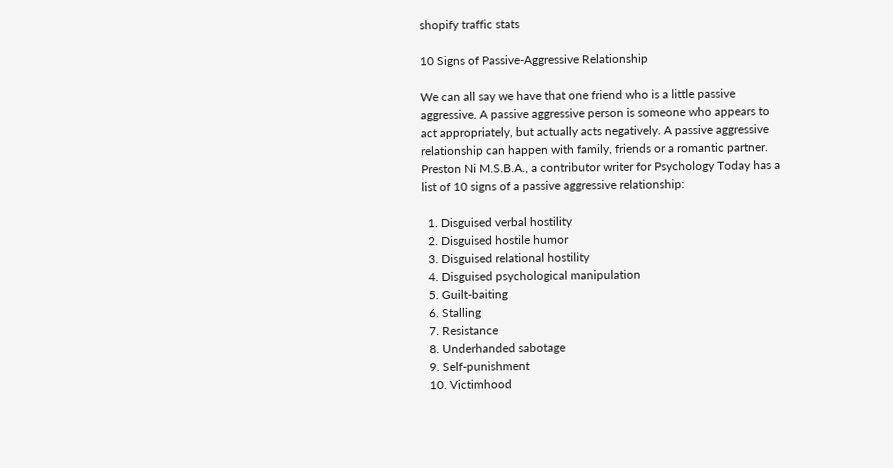shopify traffic stats

10 Signs of Passive-Aggressive Relationship

We can all say we have that one friend who is a little passive aggressive. A passive aggressive person is someone who appears to act appropriately, but actually acts negatively. A passive aggressive relationship can happen with family, friends or a romantic partner. Preston Ni M.S.B.A., a contributor writer for Psychology Today has a list of 10 signs of a passive aggressive relationship:

  1. Disguised verbal hostility
  2. Disguised hostile humor
  3. Disguised relational hostility
  4. Disguised psychological manipulation
  5. Guilt-baiting
  6. Stalling
  7. Resistance
  8. Underhanded sabotage
  9. Self-punishment
  10. Victimhood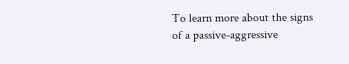To learn more about the signs of a passive-aggressive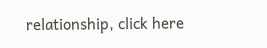relationship, click here